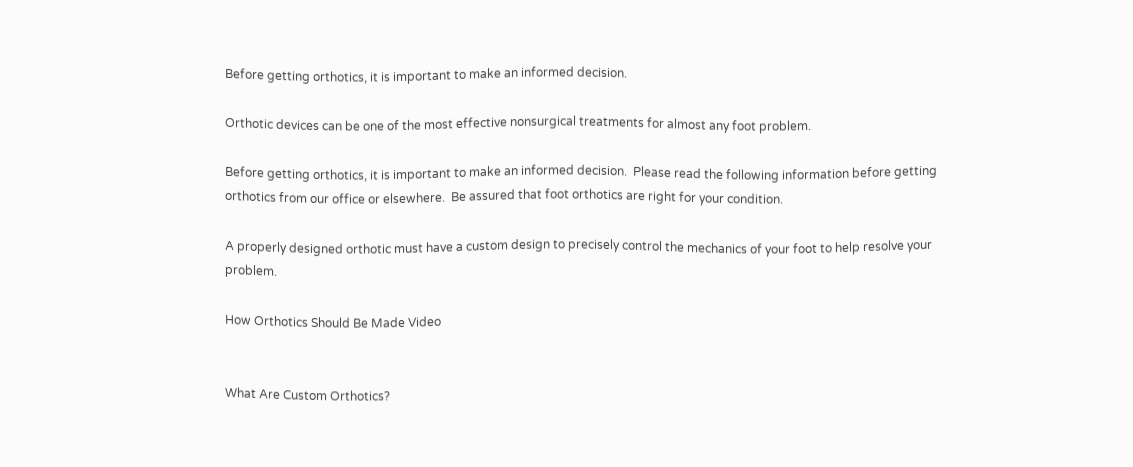Before getting orthotics, it is important to make an informed decision.

Orthotic devices can be one of the most effective nonsurgical treatments for almost any foot problem.

Before getting orthotics, it is important to make an informed decision.  Please read the following information before getting orthotics from our office or elsewhere.  Be assured that foot orthotics are right for your condition.

A properly designed orthotic must have a custom design to precisely control the mechanics of your foot to help resolve your problem.

How Orthotics Should Be Made Video


What Are Custom Orthotics?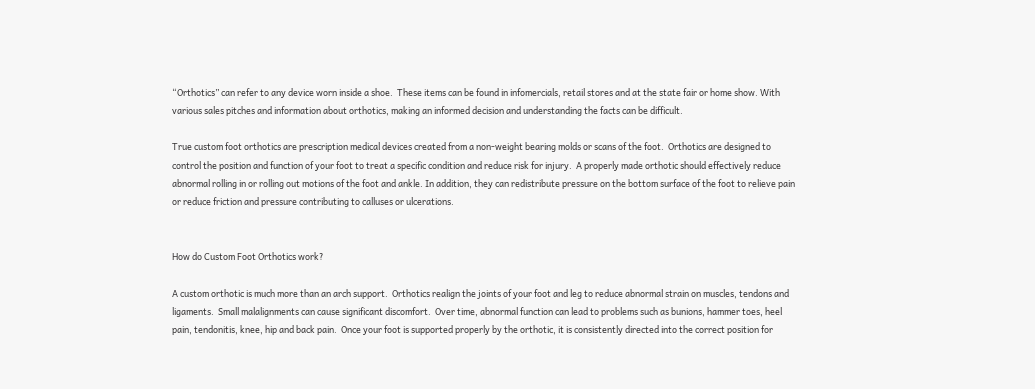“Orthotics” can refer to any device worn inside a shoe.  These items can be found in infomercials, retail stores and at the state fair or home show. With various sales pitches and information about orthotics, making an informed decision and understanding the facts can be difficult.

True custom foot orthotics are prescription medical devices created from a non-weight bearing molds or scans of the foot.  Orthotics are designed to control the position and function of your foot to treat a specific condition and reduce risk for injury.  A properly made orthotic should effectively reduce abnormal rolling in or rolling out motions of the foot and ankle. In addition, they can redistribute pressure on the bottom surface of the foot to relieve pain or reduce friction and pressure contributing to calluses or ulcerations.


How do Custom Foot Orthotics work?

A custom orthotic is much more than an arch support.  Orthotics realign the joints of your foot and leg to reduce abnormal strain on muscles, tendons and ligaments.  Small malalignments can cause significant discomfort.  Over time, abnormal function can lead to problems such as bunions, hammer toes, heel pain, tendonitis, knee, hip and back pain.  Once your foot is supported properly by the orthotic, it is consistently directed into the correct position for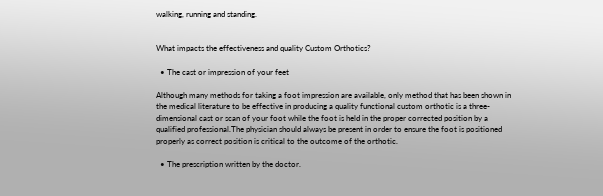walking, running and standing.


What impacts the effectiveness and quality Custom Orthotics?

  • The cast or impression of your feet

Although many methods for taking a foot impression are available, only method that has been shown in the medical literature to be effective in producing a quality functional custom orthotic is a three-dimensional cast or scan of your foot while the foot is held in the proper corrected position by a qualified professional.The physician should always be present in order to ensure the foot is positioned properly as correct position is critical to the outcome of the orthotic.

  • The prescription written by the doctor.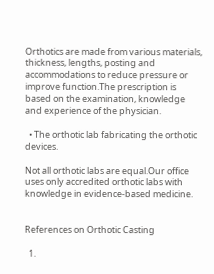Orthotics are made from various materials, thickness, lengths, posting and accommodations to reduce pressure or improve function.The prescription is based on the examination, knowledge and experience of the physician.

  • The orthotic lab fabricating the orthotic devices.

Not all orthotic labs are equal.Our office uses only accredited orthotic labs with knowledge in evidence-based medicine.


References on Orthotic Casting

  1.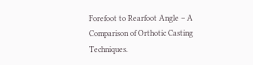Forefoot to Rearfoot Angle – A Comparison of Orthotic Casting Techniques.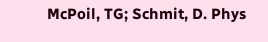McPoil, TG; Schmit, D. Phys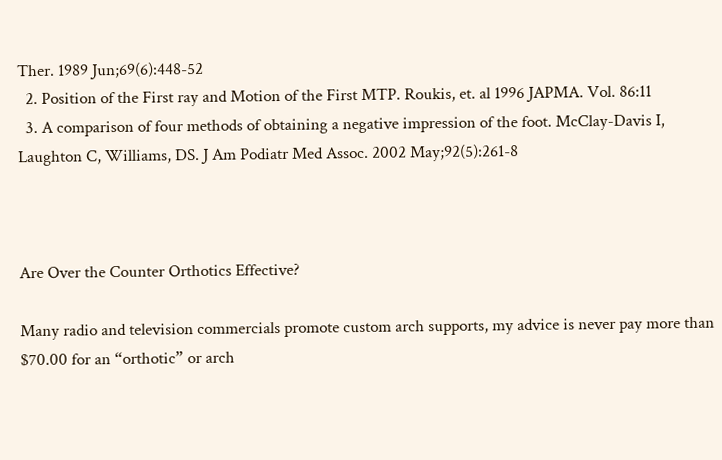Ther. 1989 Jun;69(6):448-52
  2. Position of the First ray and Motion of the First MTP. Roukis, et. al 1996 JAPMA. Vol. 86:11
  3. A comparison of four methods of obtaining a negative impression of the foot. McClay-Davis I, Laughton C, Williams, DS. J Am Podiatr Med Assoc. 2002 May;92(5):261-8



Are Over the Counter Orthotics Effective?

Many radio and television commercials promote custom arch supports, my advice is never pay more than $70.00 for an “orthotic” or arch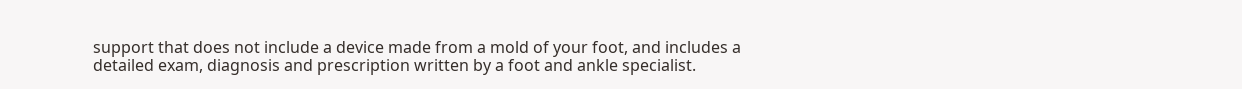support that does not include a device made from a mold of your foot, and includes a detailed exam, diagnosis and prescription written by a foot and ankle specialist.